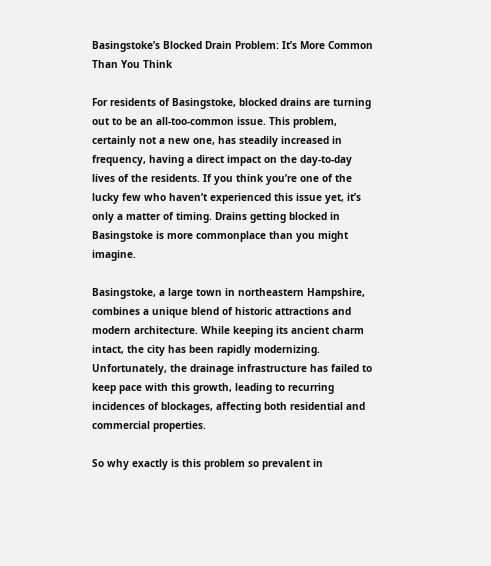Basingstoke’s Blocked Drain Problem: It’s More Common Than You Think

For residents of Basingstoke, blocked drains are turning out to be an all-too-common issue. This problem, certainly not a new one, has steadily increased in frequency, having a direct impact on the day-to-day lives of the residents. If you think you’re one of the lucky few who haven’t experienced this issue yet, it’s only a matter of timing. Drains getting blocked in Basingstoke is more commonplace than you might imagine.

Basingstoke, a large town in northeastern Hampshire, combines a unique blend of historic attractions and modern architecture. While keeping its ancient charm intact, the city has been rapidly modernizing. Unfortunately, the drainage infrastructure has failed to keep pace with this growth, leading to recurring incidences of blockages, affecting both residential and commercial properties.

So why exactly is this problem so prevalent in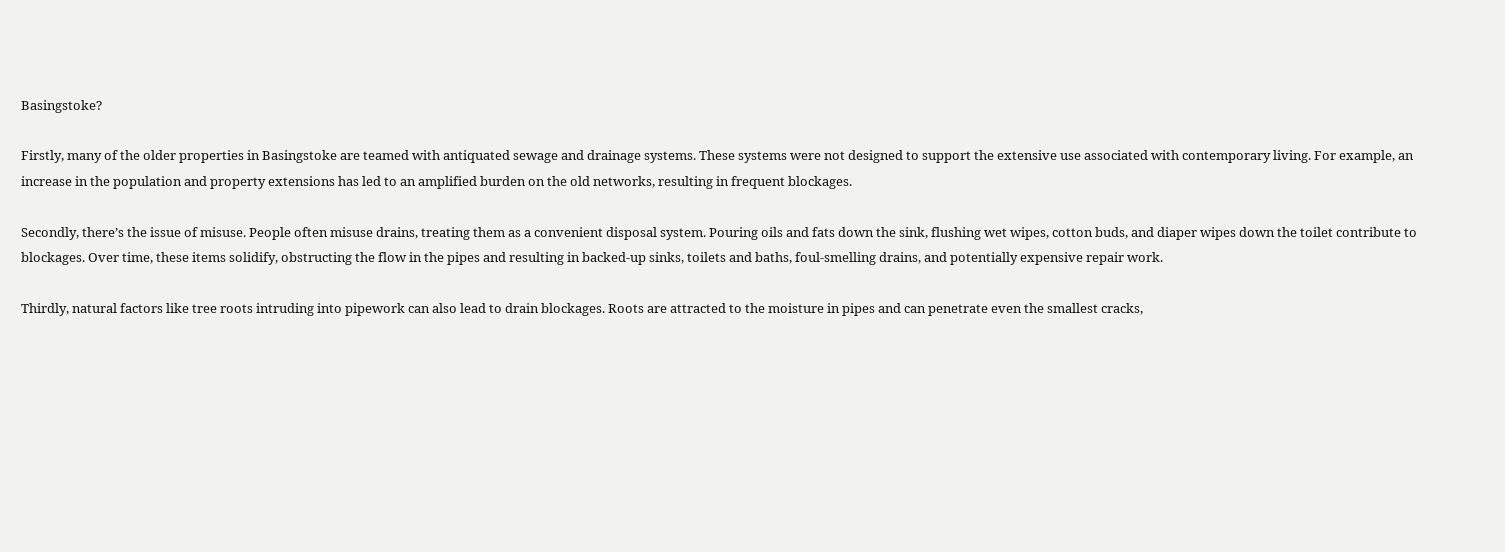Basingstoke?

Firstly, many of the older properties in Basingstoke are teamed with antiquated sewage and drainage systems. These systems were not designed to support the extensive use associated with contemporary living. For example, an increase in the population and property extensions has led to an amplified burden on the old networks, resulting in frequent blockages.

Secondly, there’s the issue of misuse. People often misuse drains, treating them as a convenient disposal system. Pouring oils and fats down the sink, flushing wet wipes, cotton buds, and diaper wipes down the toilet contribute to blockages. Over time, these items solidify, obstructing the flow in the pipes and resulting in backed-up sinks, toilets and baths, foul-smelling drains, and potentially expensive repair work.

Thirdly, natural factors like tree roots intruding into pipework can also lead to drain blockages. Roots are attracted to the moisture in pipes and can penetrate even the smallest cracks,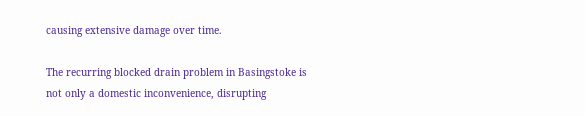causing extensive damage over time.

The recurring blocked drain problem in Basingstoke is not only a domestic inconvenience, disrupting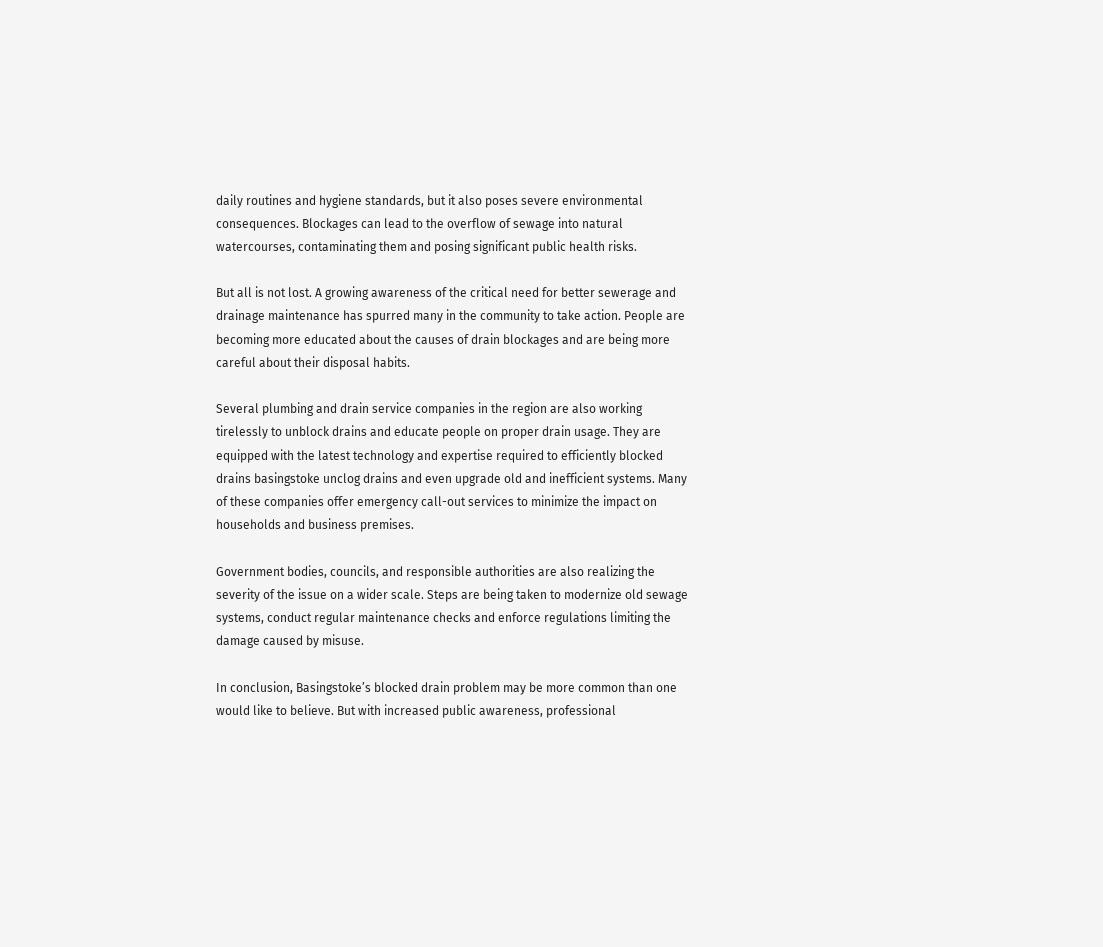daily routines and hygiene standards, but it also poses severe environmental consequences. Blockages can lead to the overflow of sewage into natural watercourses, contaminating them and posing significant public health risks.

But all is not lost. A growing awareness of the critical need for better sewerage and drainage maintenance has spurred many in the community to take action. People are becoming more educated about the causes of drain blockages and are being more careful about their disposal habits.

Several plumbing and drain service companies in the region are also working tirelessly to unblock drains and educate people on proper drain usage. They are equipped with the latest technology and expertise required to efficiently blocked drains basingstoke unclog drains and even upgrade old and inefficient systems. Many of these companies offer emergency call-out services to minimize the impact on households and business premises.

Government bodies, councils, and responsible authorities are also realizing the severity of the issue on a wider scale. Steps are being taken to modernize old sewage systems, conduct regular maintenance checks and enforce regulations limiting the damage caused by misuse.

In conclusion, Basingstoke’s blocked drain problem may be more common than one would like to believe. But with increased public awareness, professional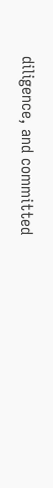diligence, and committed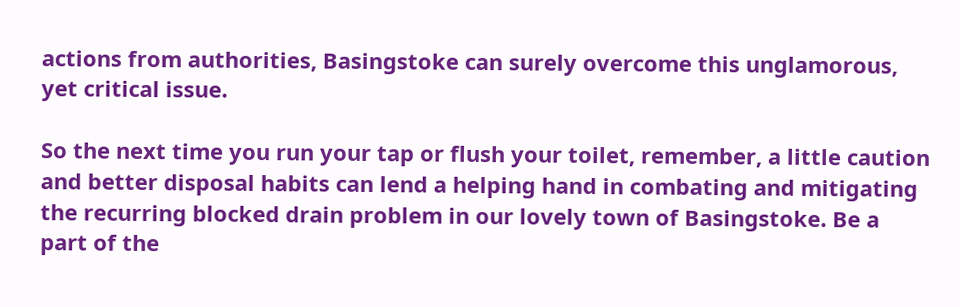actions from authorities, Basingstoke can surely overcome this unglamorous, yet critical issue.

So the next time you run your tap or flush your toilet, remember, a little caution and better disposal habits can lend a helping hand in combating and mitigating the recurring blocked drain problem in our lovely town of Basingstoke. Be a part of the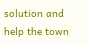solution and help the town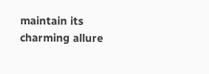maintain its charming allure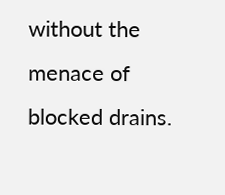without the menace of blocked drains.